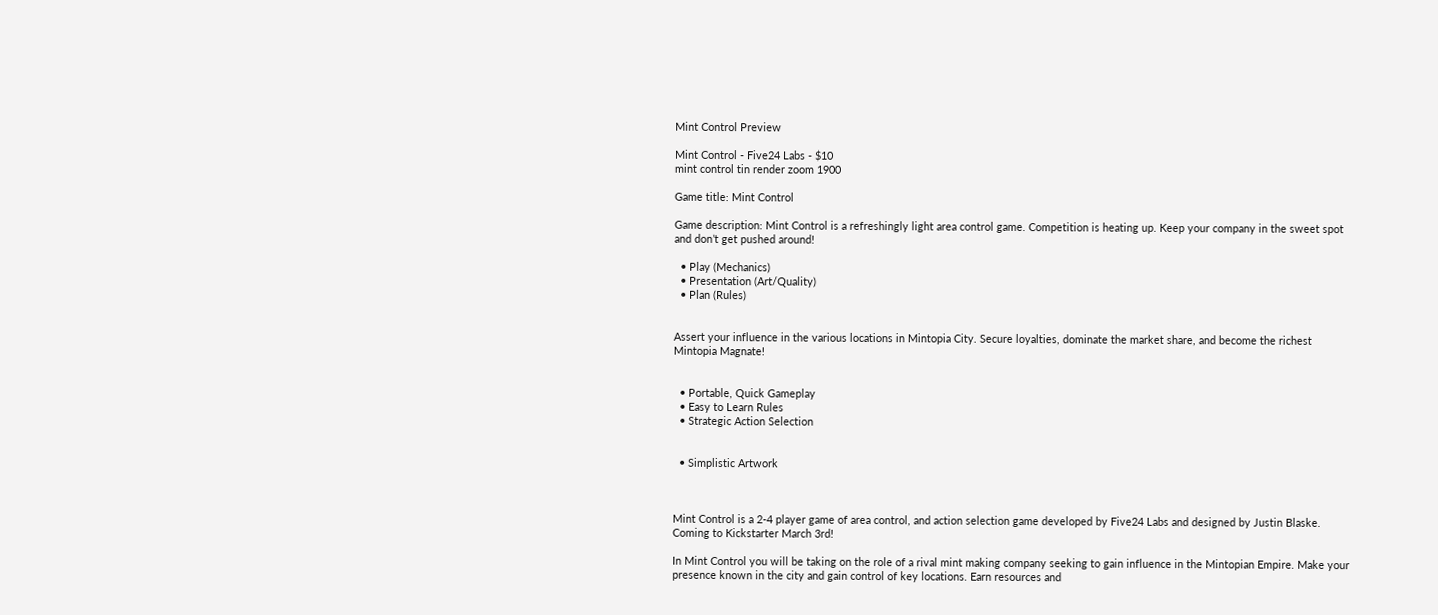Mint Control Preview

Mint Control - Five24 Labs - $10
mint control tin render zoom 1900

Game title: Mint Control

Game description: Mint Control is a refreshingly light area control game. Competition is heating up. Keep your company in the sweet spot and don’t get pushed around!

  • Play (Mechanics)
  • Presentation (Art/Quality)
  • Plan (Rules)


Assert your influence in the various locations in Mintopia City. Secure loyalties, dominate the market share, and become the richest Mintopia Magnate!


  • Portable, Quick Gameplay
  • Easy to Learn Rules
  • Strategic Action Selection


  • Simplistic Artwork



Mint Control is a 2-4 player game of area control, and action selection game developed by Five24 Labs and designed by Justin Blaske. Coming to Kickstarter March 3rd!

In Mint Control you will be taking on the role of a rival mint making company seeking to gain influence in the Mintopian Empire. Make your presence known in the city and gain control of key locations. Earn resources and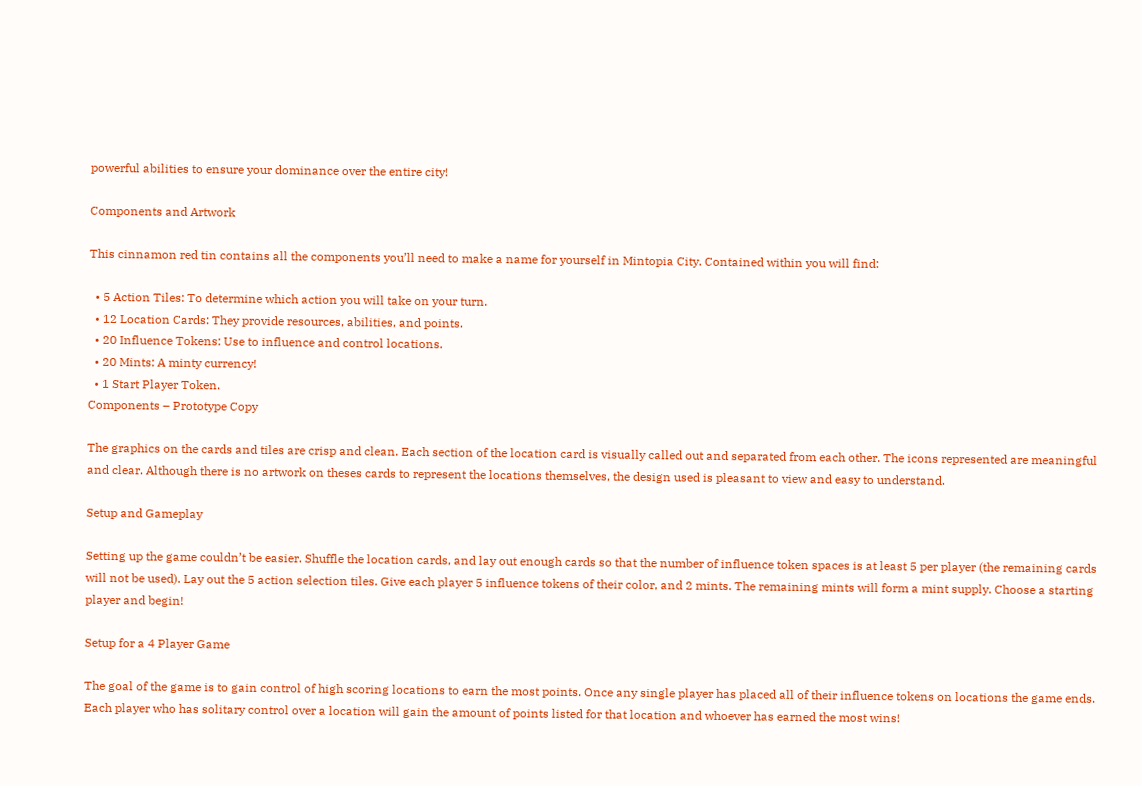powerful abilities to ensure your dominance over the entire city!

Components and Artwork

This cinnamon red tin contains all the components you’ll need to make a name for yourself in Mintopia City. Contained within you will find:

  • 5 Action Tiles: To determine which action you will take on your turn.
  • 12 Location Cards: They provide resources, abilities, and points.
  • 20 Influence Tokens: Use to influence and control locations.
  • 20 Mints: A minty currency!
  • 1 Start Player Token.
Components – Prototype Copy

The graphics on the cards and tiles are crisp and clean. Each section of the location card is visually called out and separated from each other. The icons represented are meaningful and clear. Although there is no artwork on theses cards to represent the locations themselves, the design used is pleasant to view and easy to understand.

Setup and Gameplay

Setting up the game couldn’t be easier. Shuffle the location cards, and lay out enough cards so that the number of influence token spaces is at least 5 per player (the remaining cards will not be used). Lay out the 5 action selection tiles. Give each player 5 influence tokens of their color, and 2 mints. The remaining mints will form a mint supply. Choose a starting player and begin!

Setup for a 4 Player Game

The goal of the game is to gain control of high scoring locations to earn the most points. Once any single player has placed all of their influence tokens on locations the game ends. Each player who has solitary control over a location will gain the amount of points listed for that location and whoever has earned the most wins!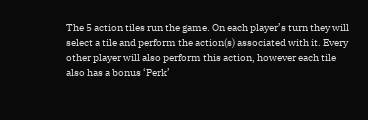The 5 action tiles run the game. On each player’s turn they will select a tile and perform the action(s) associated with it. Every other player will also perform this action, however each tile also has a bonus ‘Perk’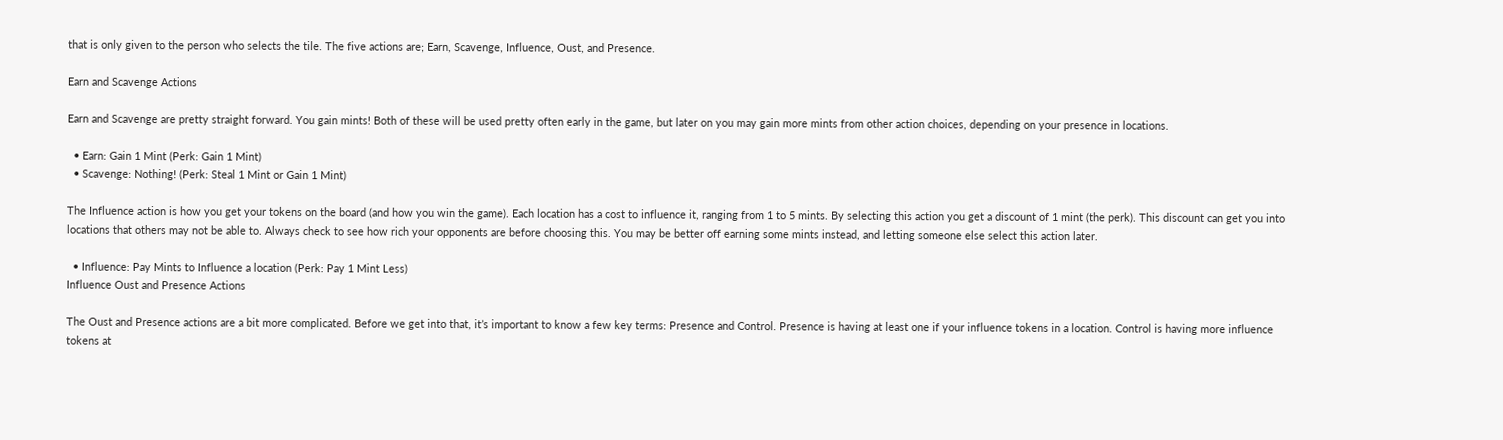that is only given to the person who selects the tile. The five actions are; Earn, Scavenge, Influence, Oust, and Presence.

Earn and Scavenge Actions

Earn and Scavenge are pretty straight forward. You gain mints! Both of these will be used pretty often early in the game, but later on you may gain more mints from other action choices, depending on your presence in locations.

  • Earn: Gain 1 Mint (Perk: Gain 1 Mint)
  • Scavenge: Nothing! (Perk: Steal 1 Mint or Gain 1 Mint)

The Influence action is how you get your tokens on the board (and how you win the game). Each location has a cost to influence it, ranging from 1 to 5 mints. By selecting this action you get a discount of 1 mint (the perk). This discount can get you into locations that others may not be able to. Always check to see how rich your opponents are before choosing this. You may be better off earning some mints instead, and letting someone else select this action later.

  • Influence: Pay Mints to Influence a location (Perk: Pay 1 Mint Less)
Influence Oust and Presence Actions

The Oust and Presence actions are a bit more complicated. Before we get into that, it’s important to know a few key terms: Presence and Control. Presence is having at least one if your influence tokens in a location. Control is having more influence tokens at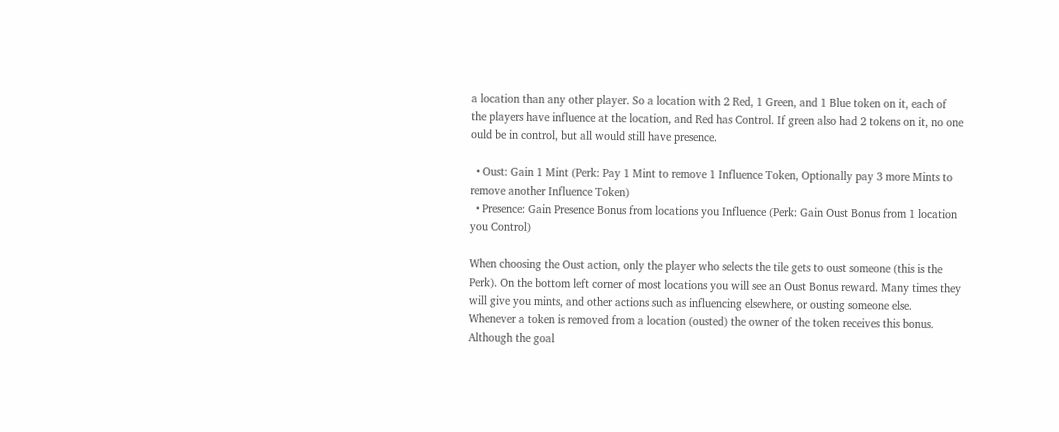a location than any other player. So a location with 2 Red, 1 Green, and 1 Blue token on it, each of the players have influence at the location, and Red has Control. If green also had 2 tokens on it, no one ould be in control, but all would still have presence.

  • Oust: Gain 1 Mint (Perk: Pay 1 Mint to remove 1 Influence Token, Optionally pay 3 more Mints to remove another Influence Token)
  • Presence: Gain Presence Bonus from locations you Influence (Perk: Gain Oust Bonus from 1 location you Control)

When choosing the Oust action, only the player who selects the tile gets to oust someone (this is the Perk). On the bottom left corner of most locations you will see an Oust Bonus reward. Many times they will give you mints, and other actions such as influencing elsewhere, or ousting someone else. Whenever a token is removed from a location (ousted) the owner of the token receives this bonus. Although the goal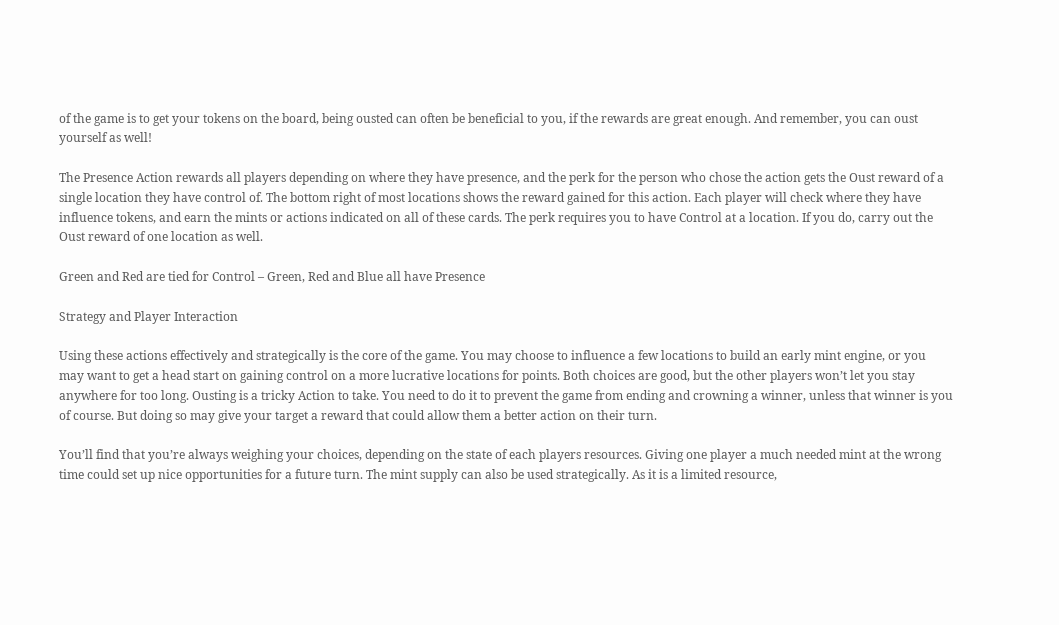of the game is to get your tokens on the board, being ousted can often be beneficial to you, if the rewards are great enough. And remember, you can oust yourself as well!

The Presence Action rewards all players depending on where they have presence, and the perk for the person who chose the action gets the Oust reward of a single location they have control of. The bottom right of most locations shows the reward gained for this action. Each player will check where they have influence tokens, and earn the mints or actions indicated on all of these cards. The perk requires you to have Control at a location. If you do, carry out the Oust reward of one location as well.

Green and Red are tied for Control – Green, Red and Blue all have Presence

Strategy and Player Interaction

Using these actions effectively and strategically is the core of the game. You may choose to influence a few locations to build an early mint engine, or you may want to get a head start on gaining control on a more lucrative locations for points. Both choices are good, but the other players won’t let you stay anywhere for too long. Ousting is a tricky Action to take. You need to do it to prevent the game from ending and crowning a winner, unless that winner is you of course. But doing so may give your target a reward that could allow them a better action on their turn.

You’ll find that you’re always weighing your choices, depending on the state of each players resources. Giving one player a much needed mint at the wrong time could set up nice opportunities for a future turn. The mint supply can also be used strategically. As it is a limited resource,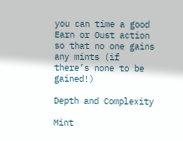you can time a good Earn or Oust action so that no one gains any mints (if there’s none to be gained!)

Depth and Complexity

Mint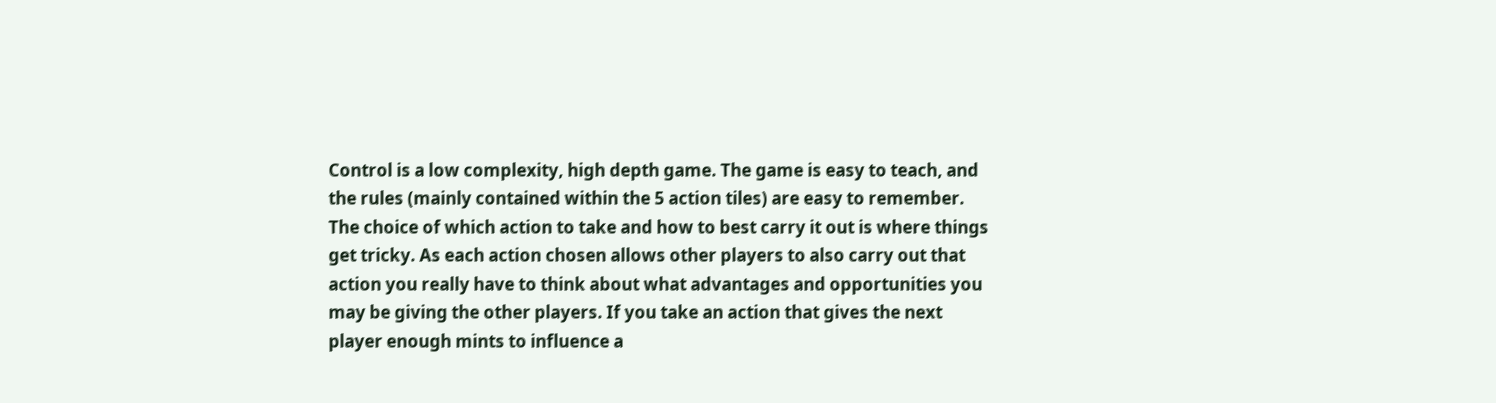Control is a low complexity, high depth game. The game is easy to teach, and the rules (mainly contained within the 5 action tiles) are easy to remember. The choice of which action to take and how to best carry it out is where things get tricky. As each action chosen allows other players to also carry out that action you really have to think about what advantages and opportunities you may be giving the other players. If you take an action that gives the next player enough mints to influence a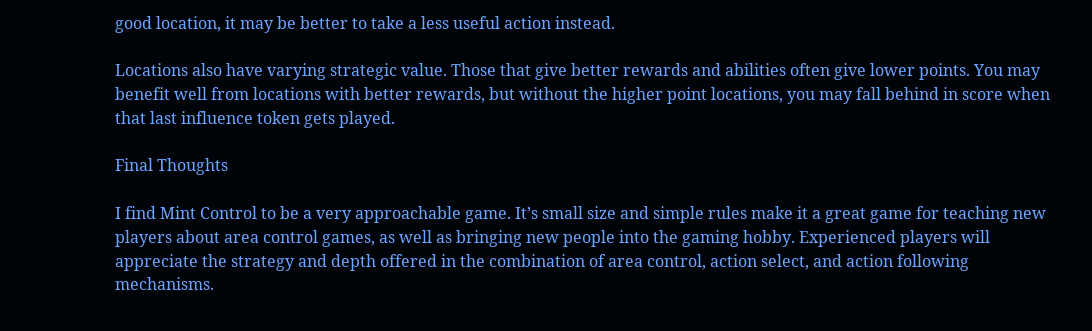good location, it may be better to take a less useful action instead.

Locations also have varying strategic value. Those that give better rewards and abilities often give lower points. You may benefit well from locations with better rewards, but without the higher point locations, you may fall behind in score when that last influence token gets played.

Final Thoughts

I find Mint Control to be a very approachable game. It’s small size and simple rules make it a great game for teaching new players about area control games, as well as bringing new people into the gaming hobby. Experienced players will appreciate the strategy and depth offered in the combination of area control, action select, and action following mechanisms.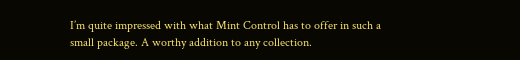I’m quite impressed with what Mint Control has to offer in such a small package. A worthy addition to any collection.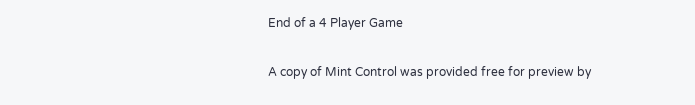End of a 4 Player Game

A copy of Mint Control was provided free for preview by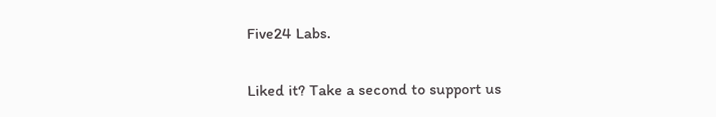Five24 Labs.

Liked it? Take a second to support us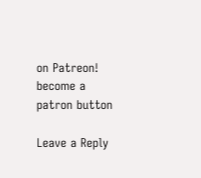on Patreon!
become a patron button

Leave a Reply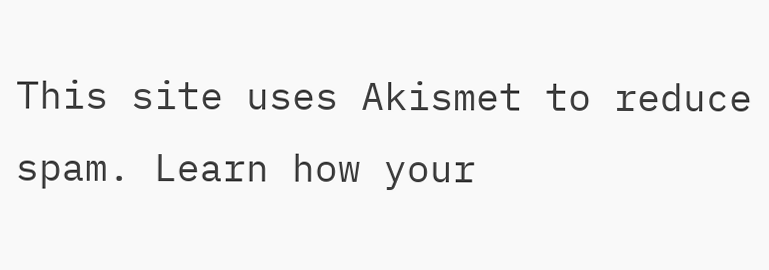This site uses Akismet to reduce spam. Learn how your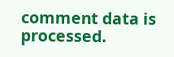comment data is processed.